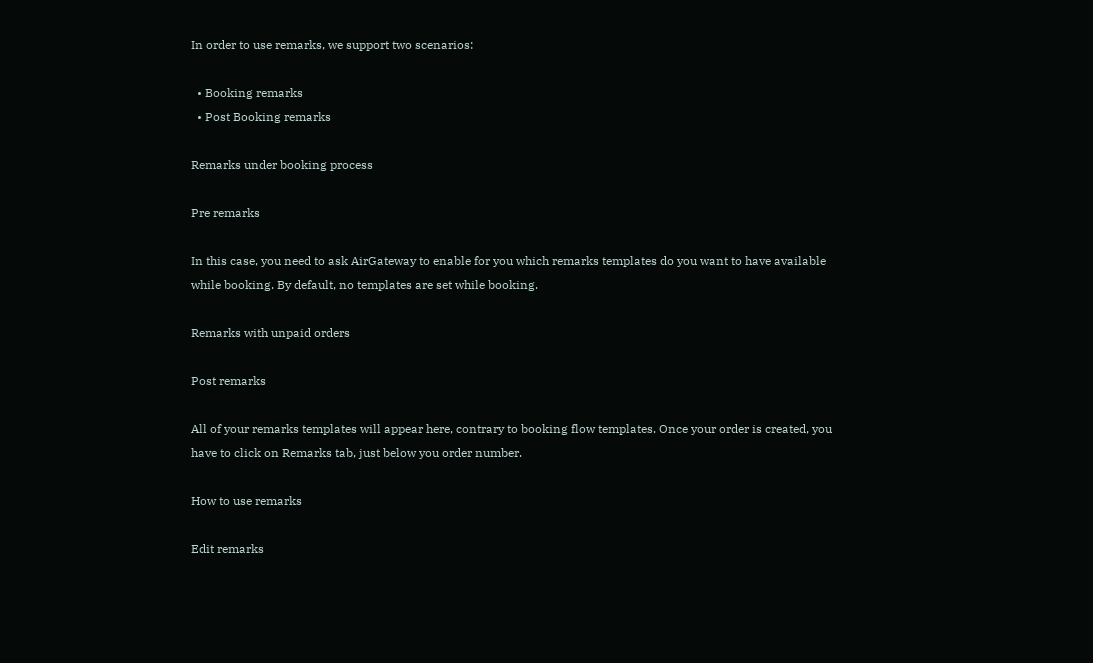In order to use remarks, we support two scenarios:

  • Booking remarks
  • Post Booking remarks

Remarks under booking process

Pre remarks

In this case, you need to ask AirGateway to enable for you which remarks templates do you want to have available while booking. By default, no templates are set while booking.

Remarks with unpaid orders

Post remarks

All of your remarks templates will appear here, contrary to booking flow templates. Once your order is created, you have to click on Remarks tab, just below you order number.

How to use remarks

Edit remarks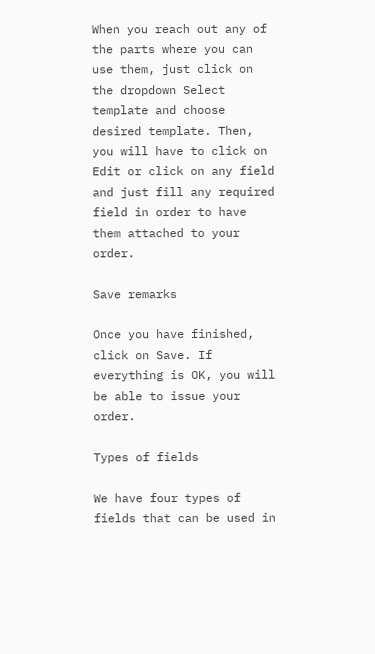When you reach out any of the parts where you can use them, just click on the dropdown Select template and choose desired template. Then, you will have to click on Edit or click on any field and just fill any required field in order to have them attached to your order.

Save remarks

Once you have finished, click on Save. If everything is OK, you will be able to issue your order.

Types of fields

We have four types of fields that can be used in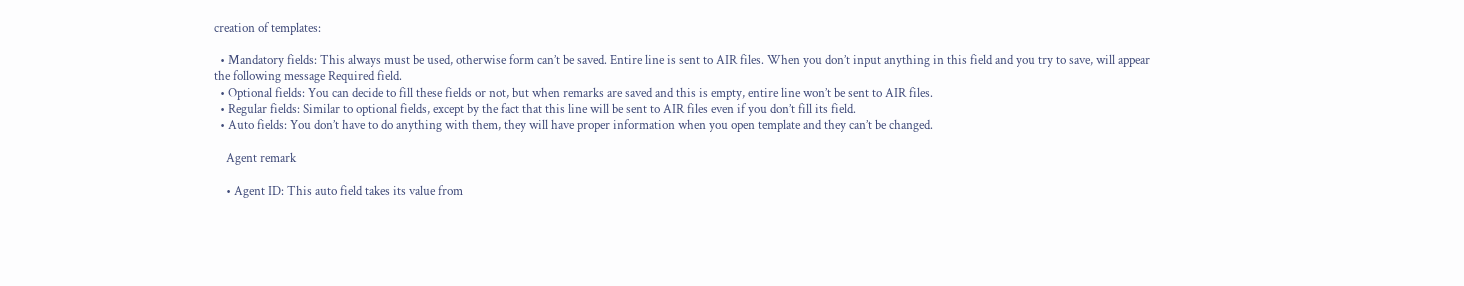creation of templates:

  • Mandatory fields: This always must be used, otherwise form can’t be saved. Entire line is sent to AIR files. When you don’t input anything in this field and you try to save, will appear the following message Required field.
  • Optional fields: You can decide to fill these fields or not, but when remarks are saved and this is empty, entire line won’t be sent to AIR files.
  • Regular fields: Similar to optional fields, except by the fact that this line will be sent to AIR files even if you don’t fill its field.
  • Auto fields: You don’t have to do anything with them, they will have proper information when you open template and they can’t be changed.

    Agent remark

    • Agent ID: This auto field takes its value from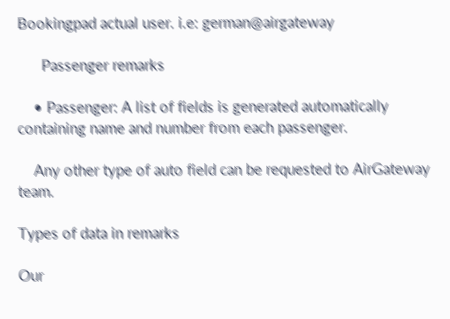Bookingpad actual user. i.e: german@airgateway

      Passenger remarks

    • Passenger: A list of fields is generated automatically containing name and number from each passenger.

    Any other type of auto field can be requested to AirGateway team.

Types of data in remarks

Our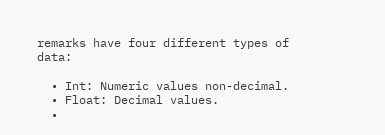remarks have four different types of data:

  • Int: Numeric values non-decimal.
  • Float: Decimal values.
  •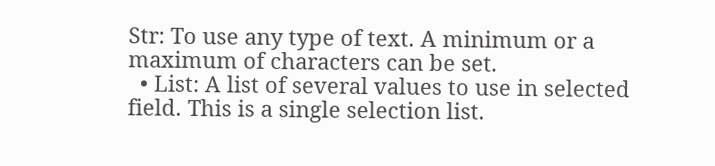Str: To use any type of text. A minimum or a maximum of characters can be set.
  • List: A list of several values to use in selected field. This is a single selection list.